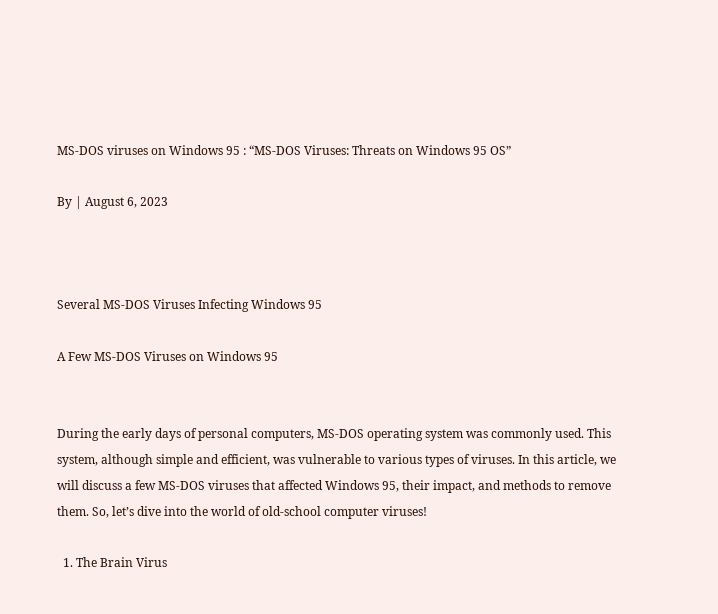MS-DOS viruses on Windows 95 : “MS-DOS Viruses: Threats on Windows 95 OS”

By | August 6, 2023



Several MS-DOS Viruses Infecting Windows 95

A Few MS-DOS Viruses on Windows 95


During the early days of personal computers, MS-DOS operating system was commonly used. This system, although simple and efficient, was vulnerable to various types of viruses. In this article, we will discuss a few MS-DOS viruses that affected Windows 95, their impact, and methods to remove them. So, let’s dive into the world of old-school computer viruses!

  1. The Brain Virus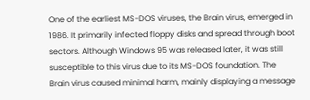One of the earliest MS-DOS viruses, the Brain virus, emerged in 1986. It primarily infected floppy disks and spread through boot sectors. Although Windows 95 was released later, it was still susceptible to this virus due to its MS-DOS foundation. The Brain virus caused minimal harm, mainly displaying a message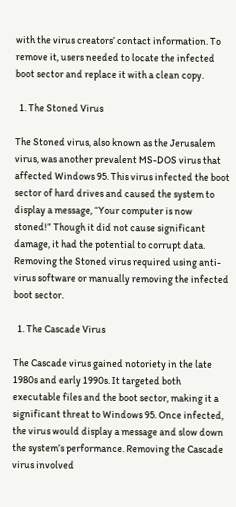with the virus creators’ contact information. To remove it, users needed to locate the infected boot sector and replace it with a clean copy.

  1. The Stoned Virus

The Stoned virus, also known as the Jerusalem virus, was another prevalent MS-DOS virus that affected Windows 95. This virus infected the boot sector of hard drives and caused the system to display a message, “Your computer is now stoned!” Though it did not cause significant damage, it had the potential to corrupt data. Removing the Stoned virus required using anti-virus software or manually removing the infected boot sector.

  1. The Cascade Virus

The Cascade virus gained notoriety in the late 1980s and early 1990s. It targeted both executable files and the boot sector, making it a significant threat to Windows 95. Once infected, the virus would display a message and slow down the system’s performance. Removing the Cascade virus involved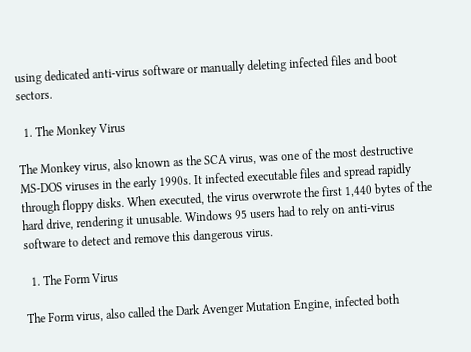using dedicated anti-virus software or manually deleting infected files and boot sectors.

  1. The Monkey Virus

The Monkey virus, also known as the SCA virus, was one of the most destructive MS-DOS viruses in the early 1990s. It infected executable files and spread rapidly through floppy disks. When executed, the virus overwrote the first 1,440 bytes of the hard drive, rendering it unusable. Windows 95 users had to rely on anti-virus software to detect and remove this dangerous virus.

  1. The Form Virus

The Form virus, also called the Dark Avenger Mutation Engine, infected both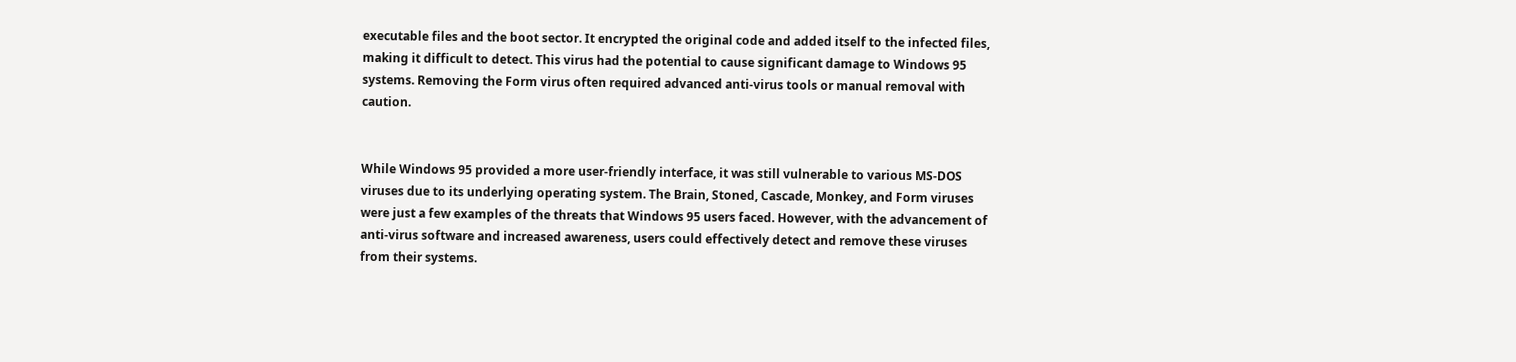executable files and the boot sector. It encrypted the original code and added itself to the infected files, making it difficult to detect. This virus had the potential to cause significant damage to Windows 95 systems. Removing the Form virus often required advanced anti-virus tools or manual removal with caution.


While Windows 95 provided a more user-friendly interface, it was still vulnerable to various MS-DOS viruses due to its underlying operating system. The Brain, Stoned, Cascade, Monkey, and Form viruses were just a few examples of the threats that Windows 95 users faced. However, with the advancement of anti-virus software and increased awareness, users could effectively detect and remove these viruses from their systems.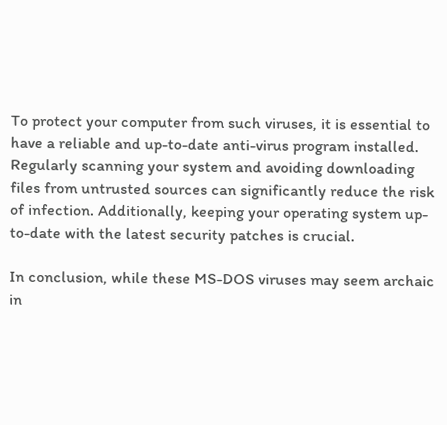To protect your computer from such viruses, it is essential to have a reliable and up-to-date anti-virus program installed. Regularly scanning your system and avoiding downloading files from untrusted sources can significantly reduce the risk of infection. Additionally, keeping your operating system up-to-date with the latest security patches is crucial.

In conclusion, while these MS-DOS viruses may seem archaic in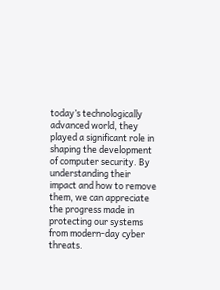today’s technologically advanced world, they played a significant role in shaping the development of computer security. By understanding their impact and how to remove them, we can appreciate the progress made in protecting our systems from modern-day cyber threats.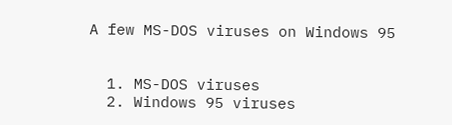A few MS-DOS viruses on Windows 95


  1. MS-DOS viruses
  2. Windows 95 viruses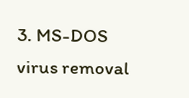3. MS-DOS virus removal